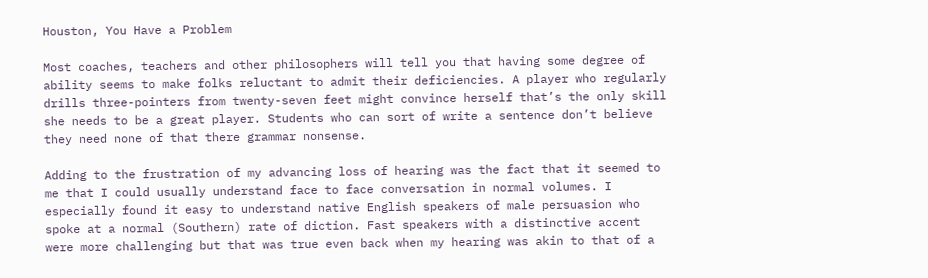Houston, You Have a Problem

Most coaches, teachers and other philosophers will tell you that having some degree of ability seems to make folks reluctant to admit their deficiencies. A player who regularly drills three-pointers from twenty-seven feet might convince herself that’s the only skill she needs to be a great player. Students who can sort of write a sentence don’t believe they need none of that there grammar nonsense.

Adding to the frustration of my advancing loss of hearing was the fact that it seemed to me that I could usually understand face to face conversation in normal volumes. I especially found it easy to understand native English speakers of male persuasion who spoke at a normal (Southern) rate of diction. Fast speakers with a distinctive accent were more challenging but that was true even back when my hearing was akin to that of a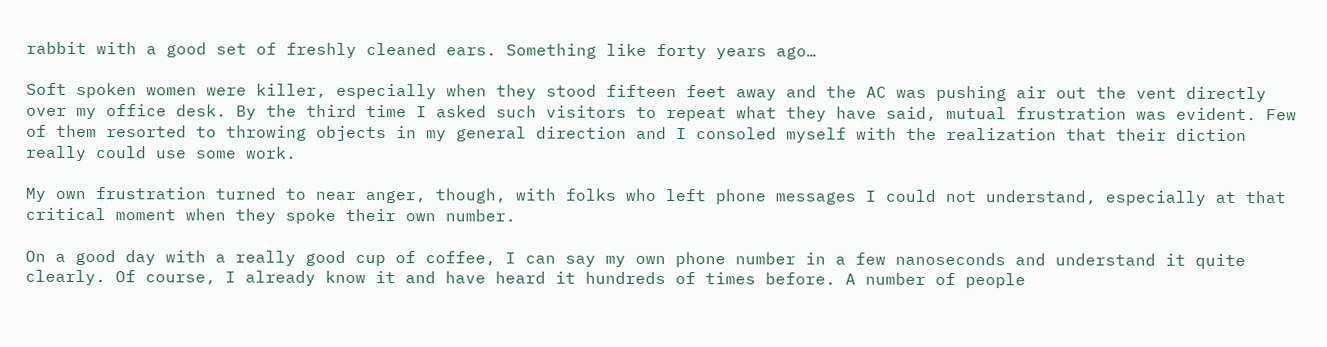rabbit with a good set of freshly cleaned ears. Something like forty years ago…

Soft spoken women were killer, especially when they stood fifteen feet away and the AC was pushing air out the vent directly over my office desk. By the third time I asked such visitors to repeat what they have said, mutual frustration was evident. Few of them resorted to throwing objects in my general direction and I consoled myself with the realization that their diction really could use some work.

My own frustration turned to near anger, though, with folks who left phone messages I could not understand, especially at that critical moment when they spoke their own number.

On a good day with a really good cup of coffee, I can say my own phone number in a few nanoseconds and understand it quite clearly. Of course, I already know it and have heard it hundreds of times before. A number of people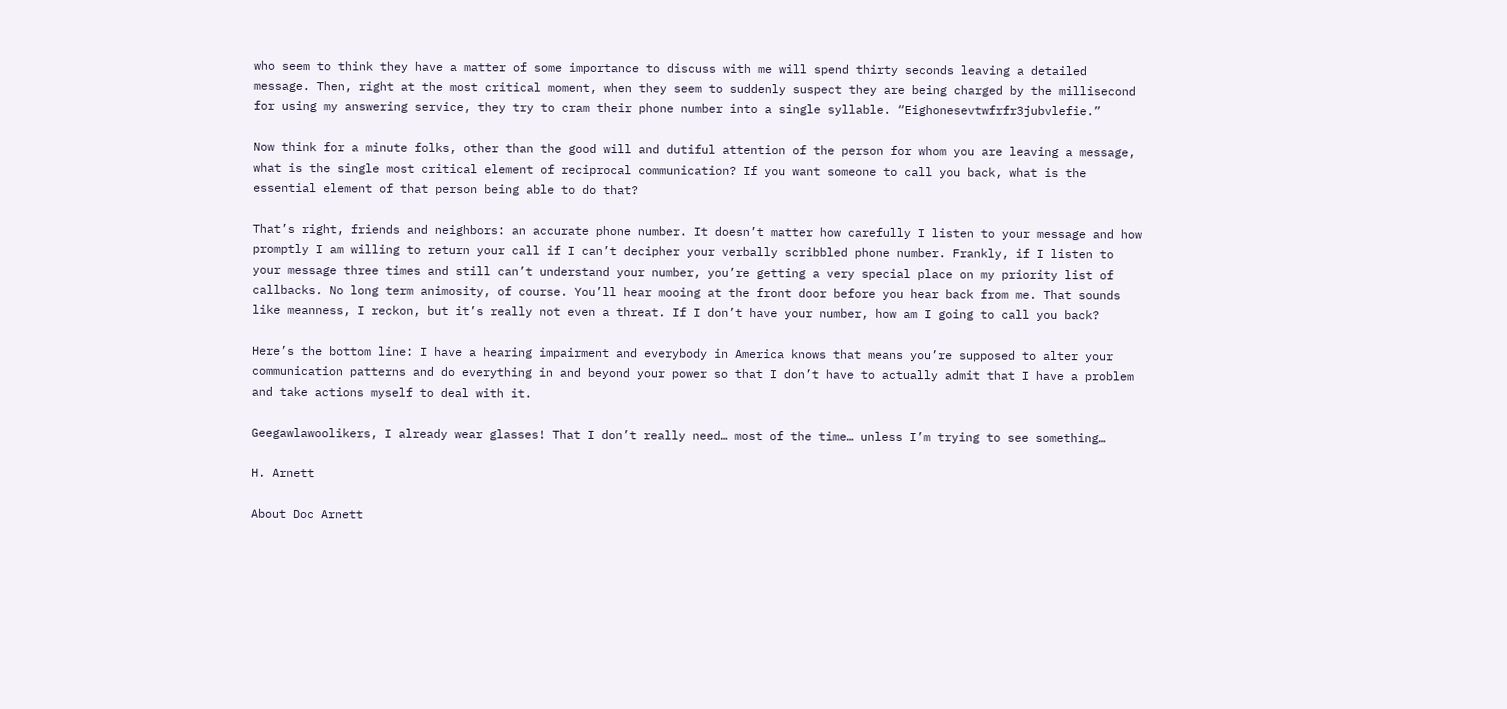who seem to think they have a matter of some importance to discuss with me will spend thirty seconds leaving a detailed message. Then, right at the most critical moment, when they seem to suddenly suspect they are being charged by the millisecond for using my answering service, they try to cram their phone number into a single syllable. “Eighonesevtwfrfr3jubvlefie.”

Now think for a minute folks, other than the good will and dutiful attention of the person for whom you are leaving a message, what is the single most critical element of reciprocal communication? If you want someone to call you back, what is the essential element of that person being able to do that?

That’s right, friends and neighbors: an accurate phone number. It doesn’t matter how carefully I listen to your message and how promptly I am willing to return your call if I can’t decipher your verbally scribbled phone number. Frankly, if I listen to your message three times and still can’t understand your number, you’re getting a very special place on my priority list of callbacks. No long term animosity, of course. You’ll hear mooing at the front door before you hear back from me. That sounds like meanness, I reckon, but it’s really not even a threat. If I don’t have your number, how am I going to call you back?

Here’s the bottom line: I have a hearing impairment and everybody in America knows that means you’re supposed to alter your communication patterns and do everything in and beyond your power so that I don’t have to actually admit that I have a problem and take actions myself to deal with it.

Geegawlawoolikers, I already wear glasses! That I don’t really need… most of the time… unless I’m trying to see something…

H. Arnett

About Doc Arnett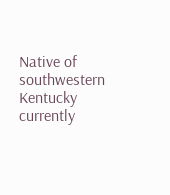Native of southwestern Kentucky currently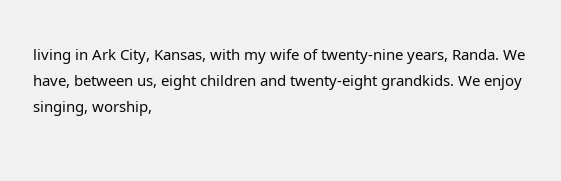living in Ark City, Kansas, with my wife of twenty-nine years, Randa. We have, between us, eight children and twenty-eight grandkids. We enjoy singing, worship,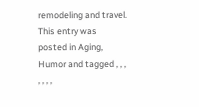remodeling and travel.
This entry was posted in Aging, Humor and tagged , , , , , , ,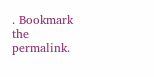. Bookmark the permalink.